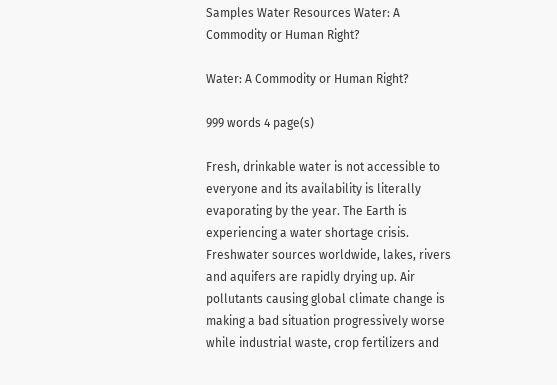Samples Water Resources Water: A Commodity or Human Right?

Water: A Commodity or Human Right?

999 words 4 page(s)

Fresh, drinkable water is not accessible to everyone and its availability is literally evaporating by the year. The Earth is experiencing a water shortage crisis. Freshwater sources worldwide, lakes, rivers and aquifers are rapidly drying up. Air pollutants causing global climate change is making a bad situation progressively worse while industrial waste, crop fertilizers and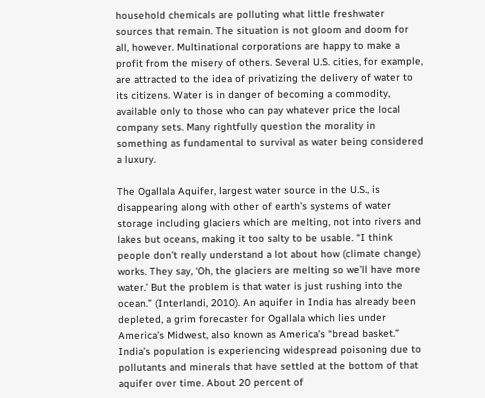household chemicals are polluting what little freshwater sources that remain. The situation is not gloom and doom for all, however. Multinational corporations are happy to make a profit from the misery of others. Several U.S. cities, for example, are attracted to the idea of privatizing the delivery of water to its citizens. Water is in danger of becoming a commodity, available only to those who can pay whatever price the local company sets. Many rightfully question the morality in something as fundamental to survival as water being considered a luxury.

The Ogallala Aquifer, largest water source in the U.S., is disappearing along with other of earth’s systems of water storage including glaciers which are melting, not into rivers and lakes but oceans, making it too salty to be usable. “I think people don’t really understand a lot about how (climate change) works. They say, ‘Oh, the glaciers are melting so we’ll have more water.’ But the problem is that water is just rushing into the ocean.” (Interlandi, 2010). An aquifer in India has already been depleted, a grim forecaster for Ogallala which lies under America’s Midwest, also known as America’s “bread basket.” India’s population is experiencing widespread poisoning due to pollutants and minerals that have settled at the bottom of that aquifer over time. About 20 percent of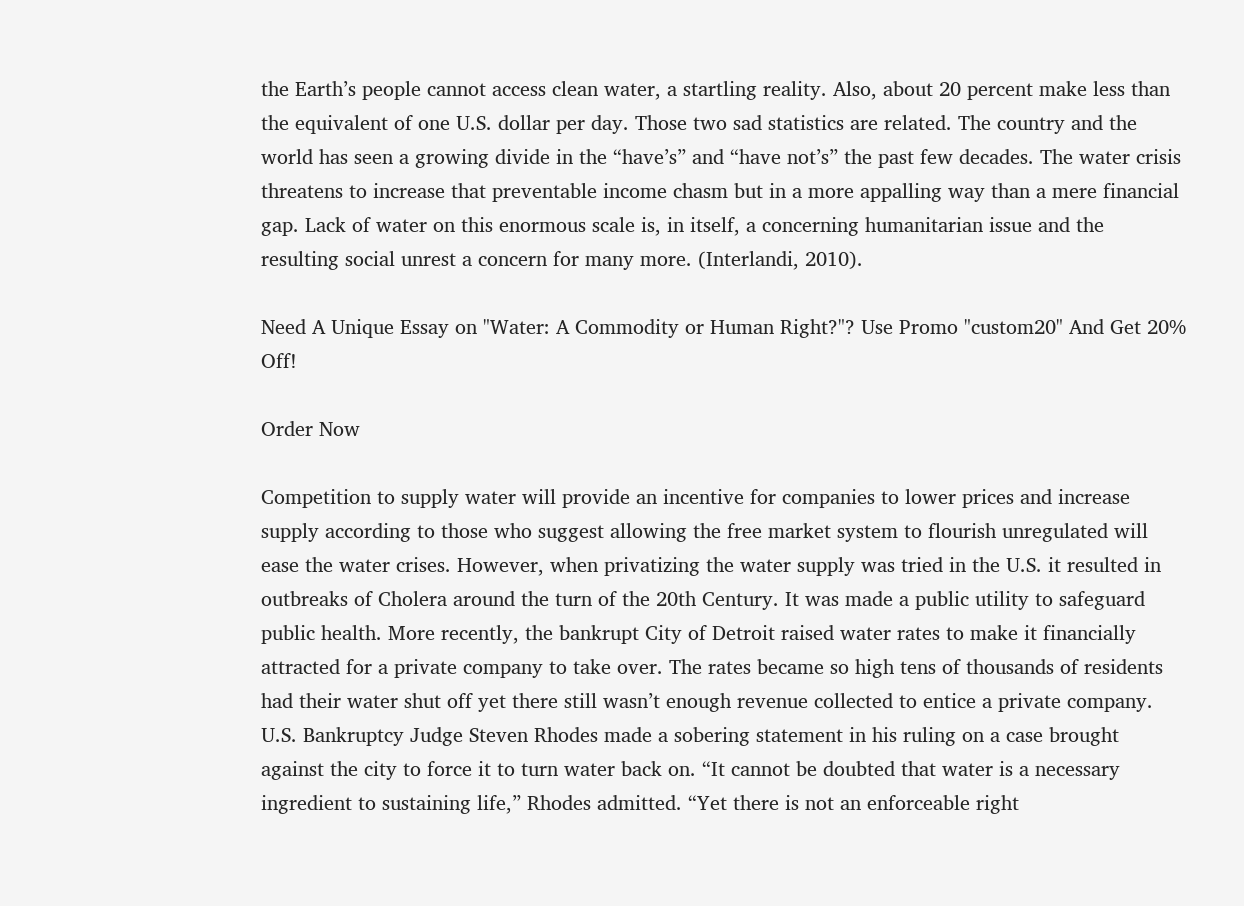the Earth’s people cannot access clean water, a startling reality. Also, about 20 percent make less than the equivalent of one U.S. dollar per day. Those two sad statistics are related. The country and the world has seen a growing divide in the “have’s” and “have not’s” the past few decades. The water crisis threatens to increase that preventable income chasm but in a more appalling way than a mere financial gap. Lack of water on this enormous scale is, in itself, a concerning humanitarian issue and the resulting social unrest a concern for many more. (Interlandi, 2010).

Need A Unique Essay on "Water: A Commodity or Human Right?"? Use Promo "custom20" And Get 20% Off!

Order Now

Competition to supply water will provide an incentive for companies to lower prices and increase supply according to those who suggest allowing the free market system to flourish unregulated will ease the water crises. However, when privatizing the water supply was tried in the U.S. it resulted in outbreaks of Cholera around the turn of the 20th Century. It was made a public utility to safeguard public health. More recently, the bankrupt City of Detroit raised water rates to make it financially attracted for a private company to take over. The rates became so high tens of thousands of residents had their water shut off yet there still wasn’t enough revenue collected to entice a private company. U.S. Bankruptcy Judge Steven Rhodes made a sobering statement in his ruling on a case brought against the city to force it to turn water back on. “It cannot be doubted that water is a necessary ingredient to sustaining life,” Rhodes admitted. “Yet there is not an enforceable right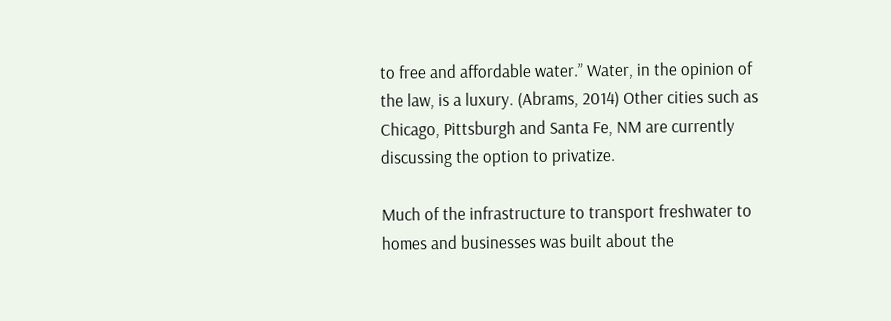to free and affordable water.” Water, in the opinion of the law, is a luxury. (Abrams, 2014) Other cities such as Chicago, Pittsburgh and Santa Fe, NM are currently discussing the option to privatize.

Much of the infrastructure to transport freshwater to homes and businesses was built about the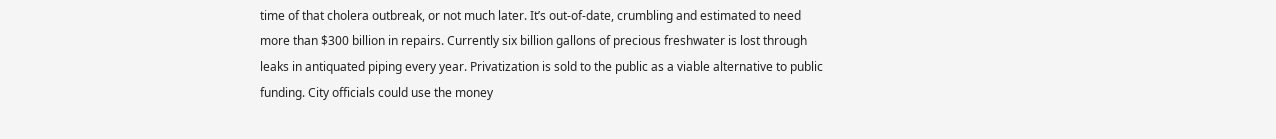time of that cholera outbreak, or not much later. It’s out-of-date, crumbling and estimated to need more than $300 billion in repairs. Currently six billion gallons of precious freshwater is lost through leaks in antiquated piping every year. Privatization is sold to the public as a viable alternative to public funding. City officials could use the money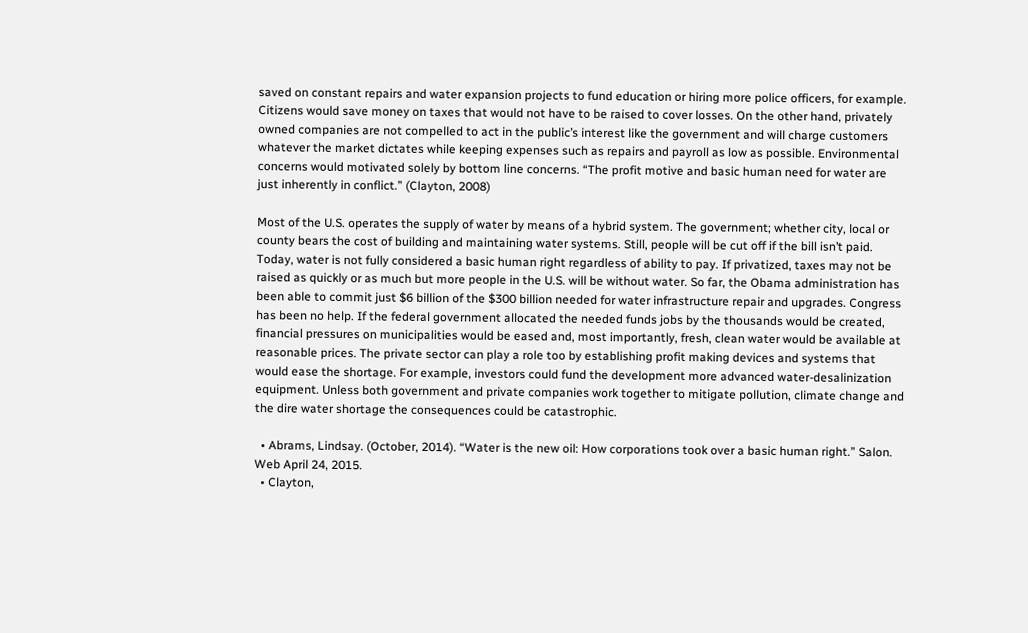saved on constant repairs and water expansion projects to fund education or hiring more police officers, for example. Citizens would save money on taxes that would not have to be raised to cover losses. On the other hand, privately owned companies are not compelled to act in the public’s interest like the government and will charge customers whatever the market dictates while keeping expenses such as repairs and payroll as low as possible. Environmental concerns would motivated solely by bottom line concerns. “The profit motive and basic human need for water are just inherently in conflict.” (Clayton, 2008)

Most of the U.S. operates the supply of water by means of a hybrid system. The government; whether city, local or county bears the cost of building and maintaining water systems. Still, people will be cut off if the bill isn’t paid. Today, water is not fully considered a basic human right regardless of ability to pay. If privatized, taxes may not be raised as quickly or as much but more people in the U.S. will be without water. So far, the Obama administration has been able to commit just $6 billion of the $300 billion needed for water infrastructure repair and upgrades. Congress has been no help. If the federal government allocated the needed funds jobs by the thousands would be created, financial pressures on municipalities would be eased and, most importantly, fresh, clean water would be available at reasonable prices. The private sector can play a role too by establishing profit making devices and systems that would ease the shortage. For example, investors could fund the development more advanced water-desalinization equipment. Unless both government and private companies work together to mitigate pollution, climate change and the dire water shortage the consequences could be catastrophic.

  • Abrams, Lindsay. (October, 2014). “Water is the new oil: How corporations took over a basic human right.” Salon. Web April 24, 2015.
  • Clayton,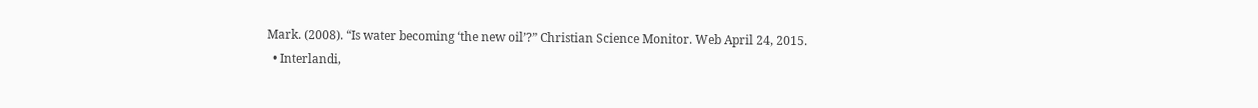Mark. (2008). “Is water becoming ‘the new oil’?” Christian Science Monitor. Web April 24, 2015.
  • Interlandi,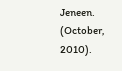Jeneen. (October, 2010).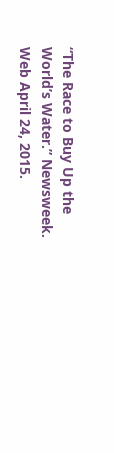“The Race to Buy Up the World’s Water.” Newsweek. Web April 24, 2015.